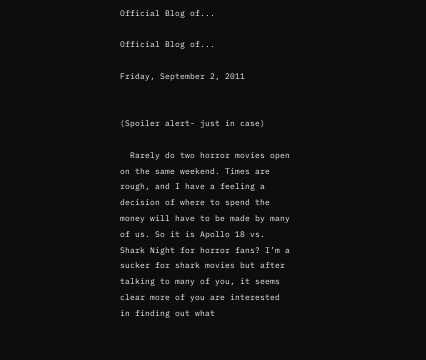Official Blog of...

Official Blog of...

Friday, September 2, 2011


(Spoiler alert- just in case)

  Rarely do two horror movies open on the same weekend. Times are rough, and I have a feeling a decision of where to spend the money will have to be made by many of us. So it is Apollo 18 vs. Shark Night for horror fans? I’m a sucker for shark movies but after talking to many of you, it seems clear more of you are interested in finding out what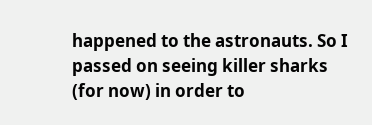happened to the astronauts. So I passed on seeing killer sharks (for now) in order to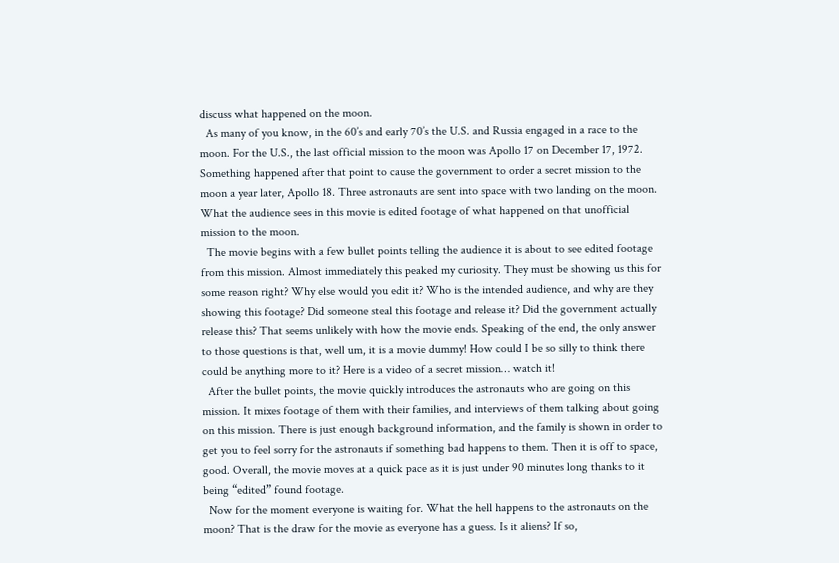discuss what happened on the moon.
  As many of you know, in the 60’s and early 70’s the U.S. and Russia engaged in a race to the moon. For the U.S., the last official mission to the moon was Apollo 17 on December 17, 1972. Something happened after that point to cause the government to order a secret mission to the moon a year later, Apollo 18. Three astronauts are sent into space with two landing on the moon. What the audience sees in this movie is edited footage of what happened on that unofficial mission to the moon.
  The movie begins with a few bullet points telling the audience it is about to see edited footage from this mission. Almost immediately this peaked my curiosity. They must be showing us this for some reason right? Why else would you edit it? Who is the intended audience, and why are they showing this footage? Did someone steal this footage and release it? Did the government actually release this? That seems unlikely with how the movie ends. Speaking of the end, the only answer to those questions is that, well um, it is a movie dummy! How could I be so silly to think there could be anything more to it? Here is a video of a secret mission… watch it!
  After the bullet points, the movie quickly introduces the astronauts who are going on this mission. It mixes footage of them with their families, and interviews of them talking about going on this mission. There is just enough background information, and the family is shown in order to get you to feel sorry for the astronauts if something bad happens to them. Then it is off to space, good. Overall, the movie moves at a quick pace as it is just under 90 minutes long thanks to it being “edited” found footage.
  Now for the moment everyone is waiting for. What the hell happens to the astronauts on the moon? That is the draw for the movie as everyone has a guess. Is it aliens? If so,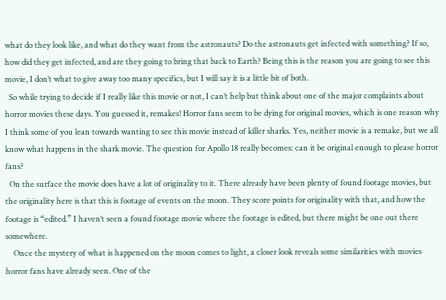what do they look like, and what do they want from the astronauts? Do the astronauts get infected with something? If so, how did they get infected, and are they going to bring that back to Earth? Being this is the reason you are going to see this movie, I don’t what to give away too many specifics, but I will say it is a little bit of both.
  So while trying to decide if I really like this movie or not, I can’t help but think about one of the major complaints about horror movies these days. You guessed it, remakes! Horror fans seem to be dying for original movies, which is one reason why I think some of you lean towards wanting to see this movie instead of killer sharks. Yes, neither movie is a remake, but we all know what happens in the shark movie. The question for Apollo 18 really becomes: can it be original enough to please horror fans?
  On the surface the movie does have a lot of originality to it. There already have been plenty of found footage movies, but the originality here is that this is footage of events on the moon. They score points for originality with that, and how the footage is “edited.” I haven’t seen a found footage movie where the footage is edited, but there might be one out there somewhere.
    Once the mystery of what is happened on the moon comes to light, a closer look reveals some similarities with movies horror fans have already seen. One of the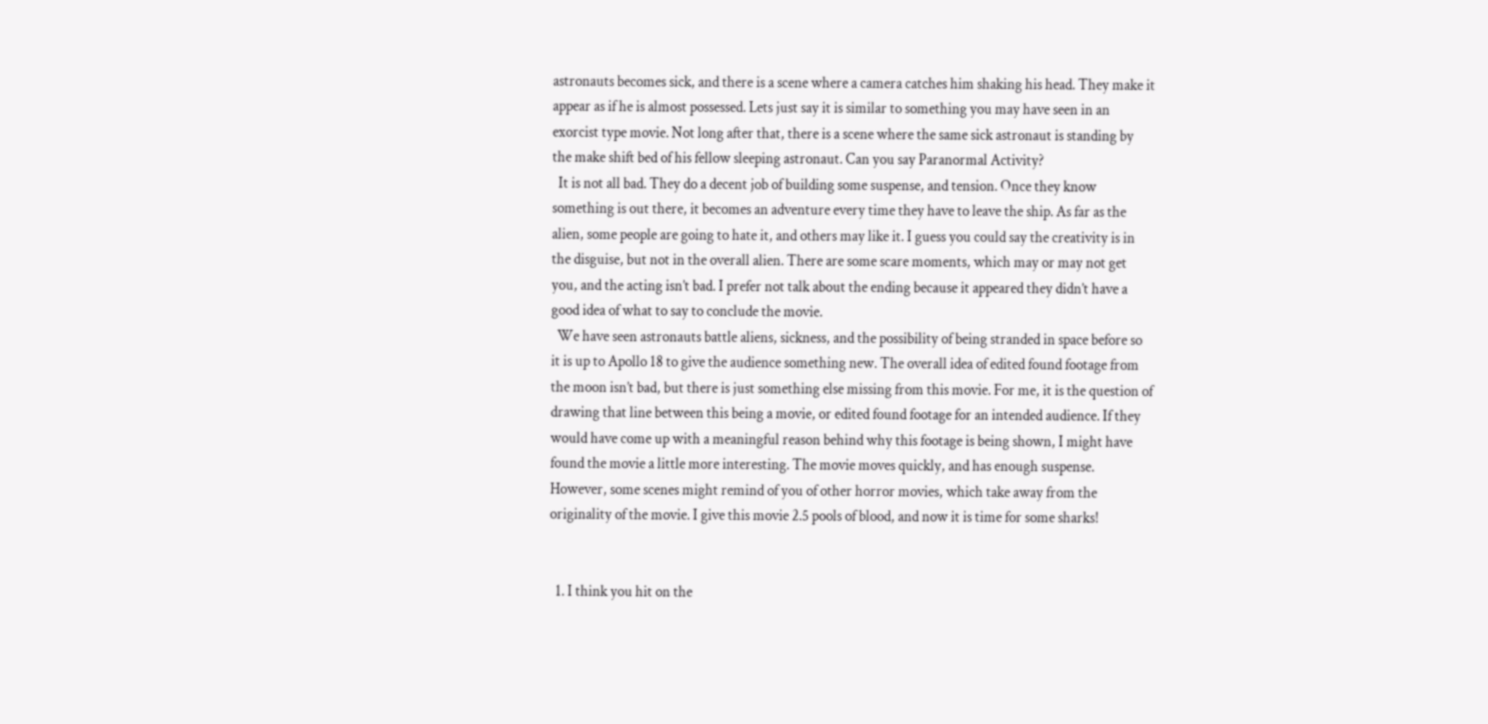astronauts becomes sick, and there is a scene where a camera catches him shaking his head. They make it appear as if he is almost possessed. Lets just say it is similar to something you may have seen in an exorcist type movie. Not long after that, there is a scene where the same sick astronaut is standing by the make shift bed of his fellow sleeping astronaut. Can you say Paranormal Activity?
  It is not all bad. They do a decent job of building some suspense, and tension. Once they know something is out there, it becomes an adventure every time they have to leave the ship. As far as the alien, some people are going to hate it, and others may like it. I guess you could say the creativity is in the disguise, but not in the overall alien. There are some scare moments, which may or may not get you, and the acting isn’t bad. I prefer not talk about the ending because it appeared they didn’t have a good idea of what to say to conclude the movie.
  We have seen astronauts battle aliens, sickness, and the possibility of being stranded in space before so it is up to Apollo 18 to give the audience something new. The overall idea of edited found footage from the moon isn’t bad, but there is just something else missing from this movie. For me, it is the question of drawing that line between this being a movie, or edited found footage for an intended audience. If they would have come up with a meaningful reason behind why this footage is being shown, I might have found the movie a little more interesting. The movie moves quickly, and has enough suspense. However, some scenes might remind of you of other horror movies, which take away from the originality of the movie. I give this movie 2.5 pools of blood, and now it is time for some sharks!


  1. I think you hit on the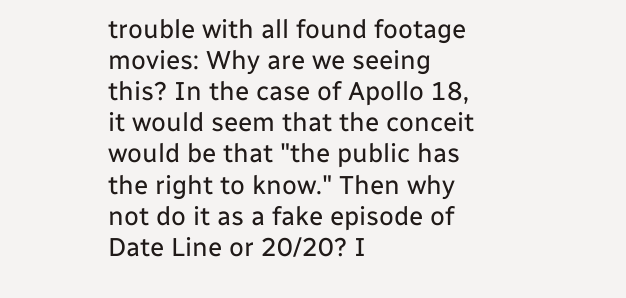trouble with all found footage movies: Why are we seeing this? In the case of Apollo 18, it would seem that the conceit would be that "the public has the right to know." Then why not do it as a fake episode of Date Line or 20/20? I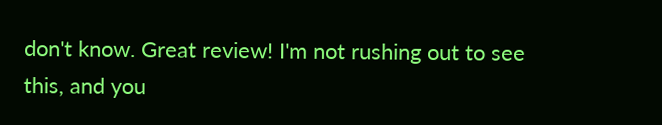don't know. Great review! I'm not rushing out to see this, and you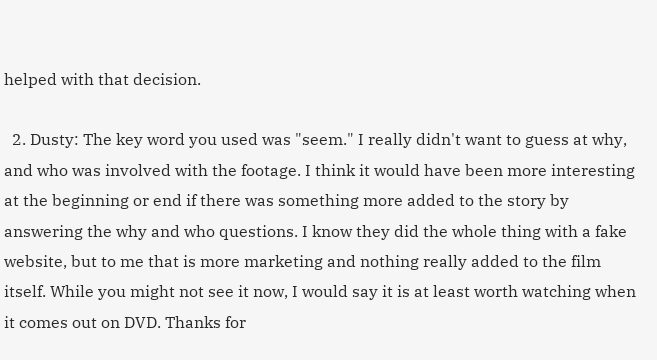helped with that decision.

  2. Dusty: The key word you used was "seem." I really didn't want to guess at why, and who was involved with the footage. I think it would have been more interesting at the beginning or end if there was something more added to the story by answering the why and who questions. I know they did the whole thing with a fake website, but to me that is more marketing and nothing really added to the film itself. While you might not see it now, I would say it is at least worth watching when it comes out on DVD. Thanks for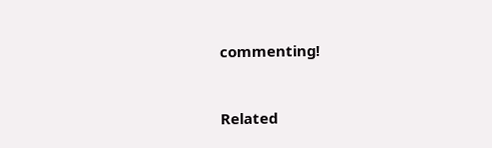commenting!


Related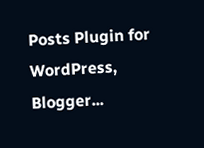Posts Plugin for WordPress, Blogger...